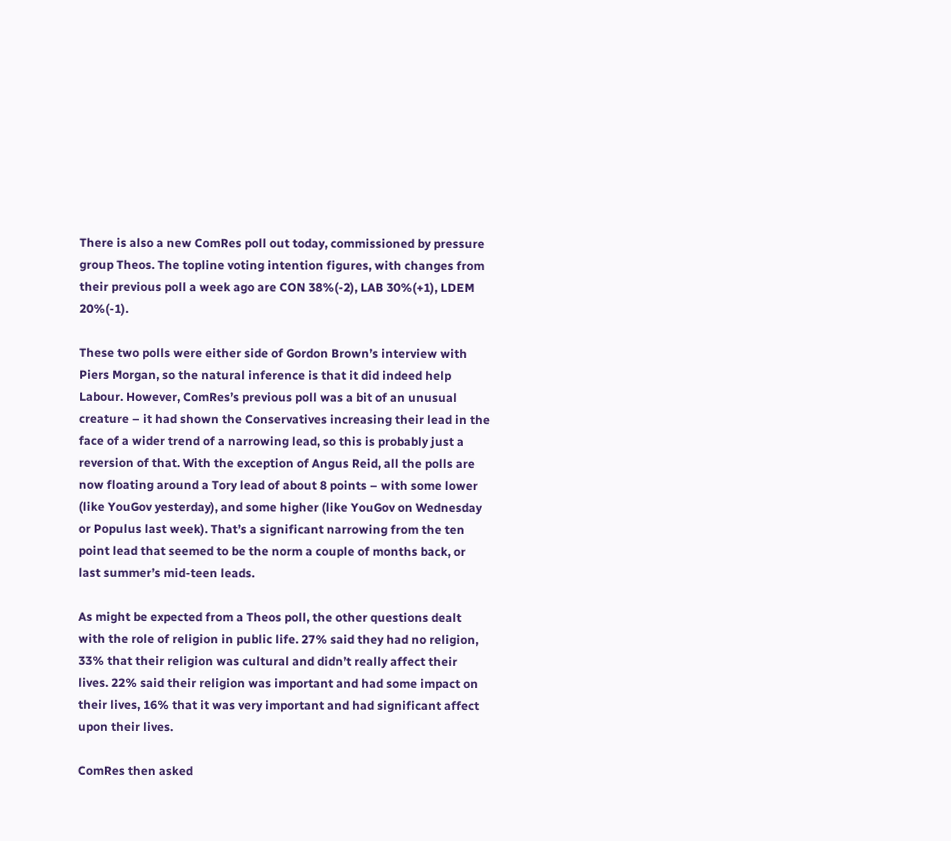There is also a new ComRes poll out today, commissioned by pressure group Theos. The topline voting intention figures, with changes from their previous poll a week ago are CON 38%(-2), LAB 30%(+1), LDEM 20%(-1).

These two polls were either side of Gordon Brown’s interview with Piers Morgan, so the natural inference is that it did indeed help Labour. However, ComRes’s previous poll was a bit of an unusual creature – it had shown the Conservatives increasing their lead in the face of a wider trend of a narrowing lead, so this is probably just a reversion of that. With the exception of Angus Reid, all the polls are now floating around a Tory lead of about 8 points – with some lower (like YouGov yesterday), and some higher (like YouGov on Wednesday or Populus last week). That’s a significant narrowing from the ten point lead that seemed to be the norm a couple of months back, or last summer’s mid-teen leads.

As might be expected from a Theos poll, the other questions dealt with the role of religion in public life. 27% said they had no religion, 33% that their religion was cultural and didn’t really affect their lives. 22% said their religion was important and had some impact on their lives, 16% that it was very important and had significant affect upon their lives.

ComRes then asked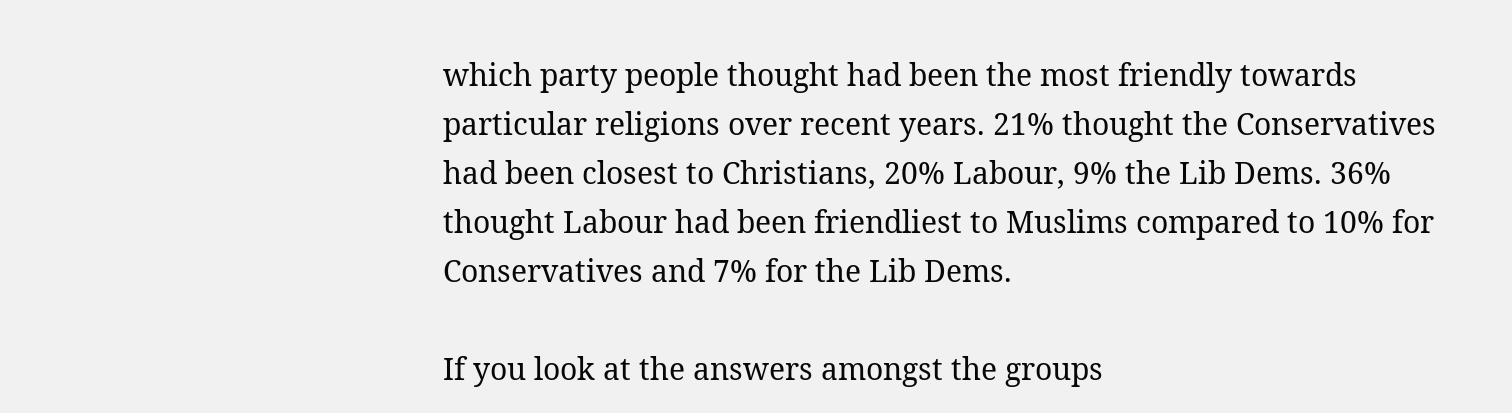which party people thought had been the most friendly towards particular religions over recent years. 21% thought the Conservatives had been closest to Christians, 20% Labour, 9% the Lib Dems. 36% thought Labour had been friendliest to Muslims compared to 10% for Conservatives and 7% for the Lib Dems.

If you look at the answers amongst the groups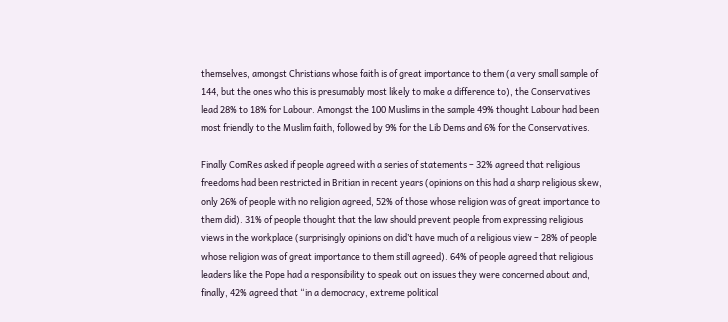themselves, amongst Christians whose faith is of great importance to them (a very small sample of 144, but the ones who this is presumably most likely to make a difference to), the Conservatives lead 28% to 18% for Labour. Amongst the 100 Muslims in the sample 49% thought Labour had been most friendly to the Muslim faith, followed by 9% for the Lib Dems and 6% for the Conservatives.

Finally ComRes asked if people agreed with a series of statements – 32% agreed that religious freedoms had been restricted in Britian in recent years (opinions on this had a sharp religious skew, only 26% of people with no religion agreed, 52% of those whose religion was of great importance to them did). 31% of people thought that the law should prevent people from expressing religious views in the workplace (surprisingly opinions on did’t have much of a religious view – 28% of people whose religion was of great importance to them still agreed). 64% of people agreed that religious leaders like the Pope had a responsibility to speak out on issues they were concerned about and, finally, 42% agreed that “in a democracy, extreme political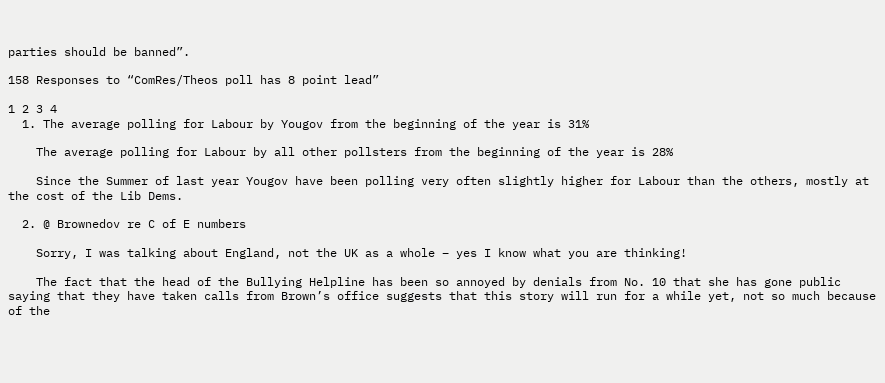parties should be banned”.

158 Responses to “ComRes/Theos poll has 8 point lead”

1 2 3 4
  1. The average polling for Labour by Yougov from the beginning of the year is 31%

    The average polling for Labour by all other pollsters from the beginning of the year is 28%

    Since the Summer of last year Yougov have been polling very often slightly higher for Labour than the others, mostly at the cost of the Lib Dems.

  2. @ Brownedov re C of E numbers

    Sorry, I was talking about England, not the UK as a whole – yes I know what you are thinking!

    The fact that the head of the Bullying Helpline has been so annoyed by denials from No. 10 that she has gone public saying that they have taken calls from Brown’s office suggests that this story will run for a while yet, not so much because of the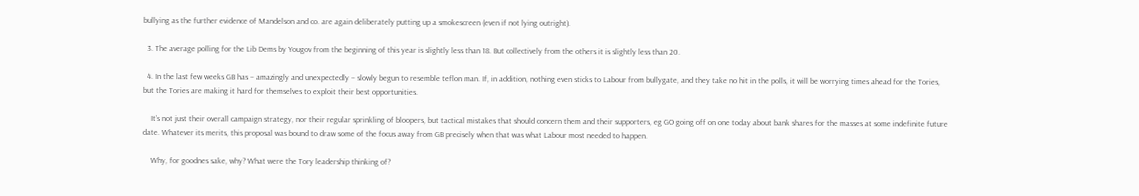bullying as the further evidence of Mandelson and co. are again deliberately putting up a smokescreen (even if not lying outright).

  3. The average polling for the Lib Dems by Yougov from the beginning of this year is slightly less than 18. But collectively from the others it is slightly less than 20.

  4. In the last few weeks GB has – amazingly and unexpectedly – slowly begun to resemble teflon man. If, in addition, nothing even sticks to Labour from bullygate, and they take no hit in the polls, it will be worrying times ahead for the Tories, but the Tories are making it hard for themselves to exploit their best opportunities.

    It’s not just their overall campaign strategy, nor their regular sprinkling of bloopers, but tactical mistakes that should concern them and their supporters, eg GO going off on one today about bank shares for the masses at some indefinite future date. Whatever its merits, this proposal was bound to draw some of the focus away from GB precisely when that was what Labour most needed to happen.

    Why, for goodnes sake, why? What were the Tory leadership thinking of?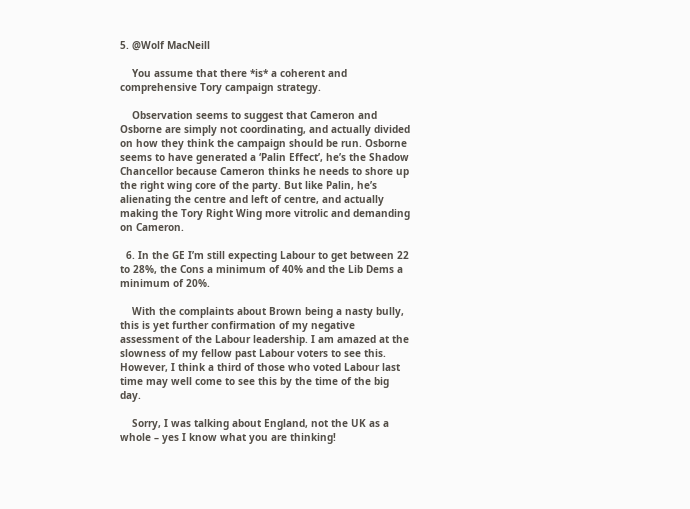5. @Wolf MacNeill

    You assume that there *is* a coherent and comprehensive Tory campaign strategy.

    Observation seems to suggest that Cameron and Osborne are simply not coordinating, and actually divided on how they think the campaign should be run. Osborne seems to have generated a ‘Palin Effect’, he’s the Shadow Chancellor because Cameron thinks he needs to shore up the right wing core of the party. But like Palin, he’s alienating the centre and left of centre, and actually making the Tory Right Wing more vitrolic and demanding on Cameron.

  6. In the GE I’m still expecting Labour to get between 22 to 28%, the Cons a minimum of 40% and the Lib Dems a minimum of 20%.

    With the complaints about Brown being a nasty bully, this is yet further confirmation of my negative assessment of the Labour leadership. I am amazed at the slowness of my fellow past Labour voters to see this. However, I think a third of those who voted Labour last time may well come to see this by the time of the big day.

    Sorry, I was talking about England, not the UK as a whole – yes I know what you are thinking!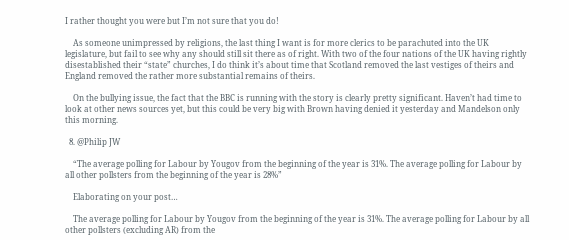I rather thought you were but I’m not sure that you do!

    As someone unimpressed by religions, the last thing I want is for more clerics to be parachuted into the UK legislature, but fail to see why any should still sit there as of right. With two of the four nations of the UK having rightly disestablished their “state” churches, I do think it’s about time that Scotland removed the last vestiges of theirs and England removed the rather more substantial remains of theirs.

    On the bullying issue, the fact that the BBC is running with the story is clearly pretty significant. Haven’t had time to look at other news sources yet, but this could be very big with Brown having denied it yesterday and Mandelson only this morning.

  8. @Philip JW

    “The average polling for Labour by Yougov from the beginning of the year is 31%. The average polling for Labour by all other pollsters from the beginning of the year is 28%”

    Elaborating on your post…

    The average polling for Labour by Yougov from the beginning of the year is 31%. The average polling for Labour by all other pollsters (excluding AR) from the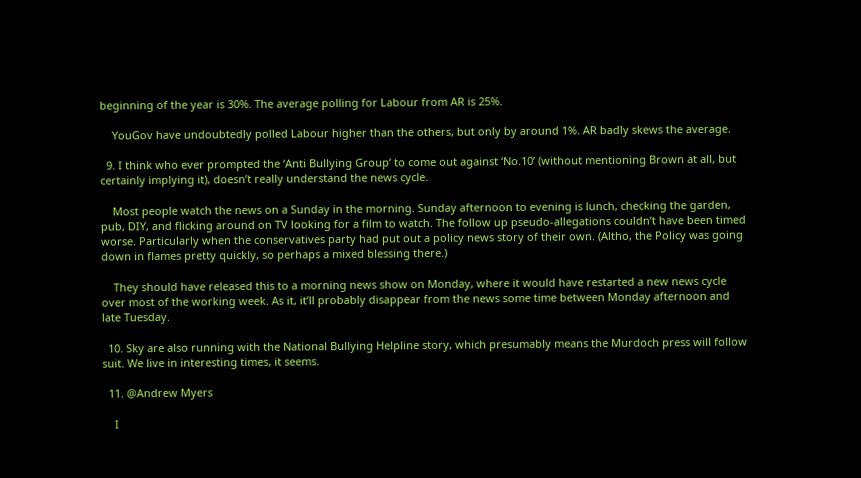beginning of the year is 30%. The average polling for Labour from AR is 25%.

    YouGov have undoubtedly polled Labour higher than the others, but only by around 1%. AR badly skews the average.

  9. I think who ever prompted the ‘Anti Bullying Group’ to come out against ‘No.10’ (without mentioning Brown at all, but certainly implying it), doesn’t really understand the news cycle.

    Most people watch the news on a Sunday in the morning. Sunday afternoon to evening is lunch, checking the garden, pub, DIY, and flicking around on TV looking for a film to watch. The follow up pseudo-allegations couldn’t have been timed worse. Particularly when the conservatives party had put out a policy news story of their own. (Altho, the Policy was going down in flames pretty quickly, so perhaps a mixed blessing there.)

    They should have released this to a morning news show on Monday, where it would have restarted a new news cycle over most of the working week. As it, it’ll probably disappear from the news some time between Monday afternoon and late Tuesday.

  10. Sky are also running with the National Bullying Helpline story, which presumably means the Murdoch press will follow suit. We live in interesting times, it seems.

  11. @Andrew Myers

    I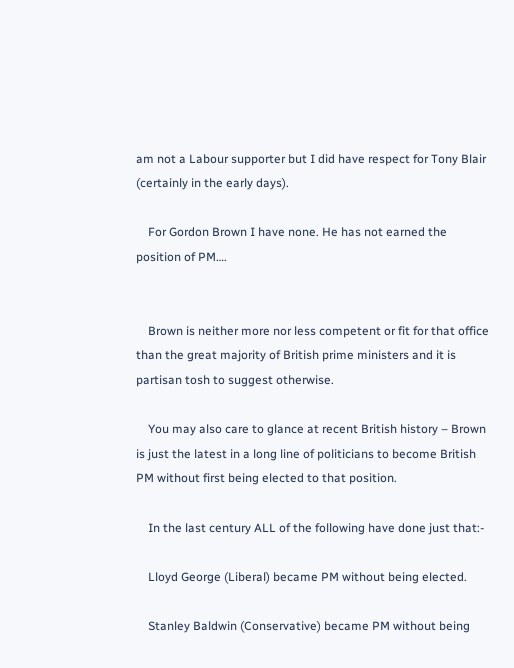am not a Labour supporter but I did have respect for Tony Blair (certainly in the early days).

    For Gordon Brown I have none. He has not earned the position of PM….


    Brown is neither more nor less competent or fit for that office than the great majority of British prime ministers and it is partisan tosh to suggest otherwise.

    You may also care to glance at recent British history – Brown is just the latest in a long line of politicians to become British PM without first being elected to that position.

    In the last century ALL of the following have done just that:-

    Lloyd George (Liberal) became PM without being elected.

    Stanley Baldwin (Conservative) became PM without being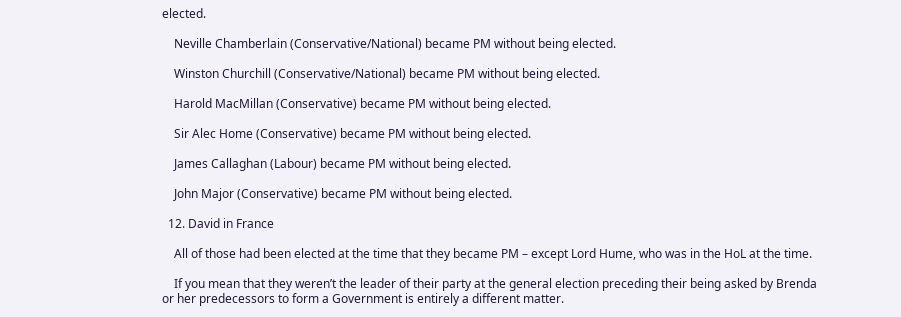elected.

    Neville Chamberlain (Conservative/National) became PM without being elected.

    Winston Churchill (Conservative/National) became PM without being elected.

    Harold MacMillan (Conservative) became PM without being elected.

    Sir Alec Home (Conservative) became PM without being elected.

    James Callaghan (Labour) became PM without being elected.

    John Major (Conservative) became PM without being elected.

  12. David in France

    All of those had been elected at the time that they became PM – except Lord Hume, who was in the HoL at the time.

    If you mean that they weren’t the leader of their party at the general election preceding their being asked by Brenda or her predecessors to form a Government is entirely a different matter.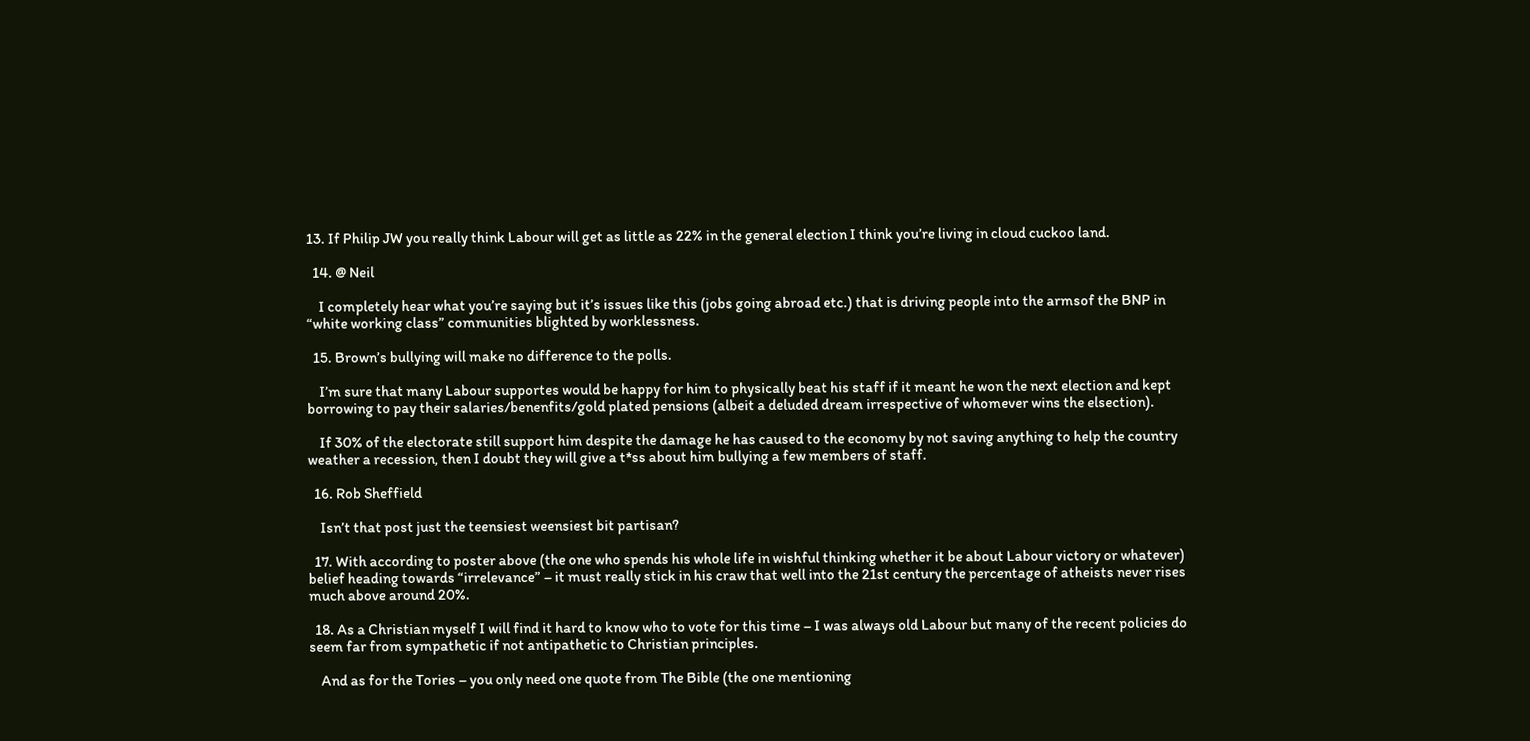13. If Philip JW you really think Labour will get as little as 22% in the general election I think you’re living in cloud cuckoo land.

  14. @ Neil

    I completely hear what you’re saying but it’s issues like this (jobs going abroad etc.) that is driving people into the armsof the BNP in “white working class” communities blighted by worklessness.

  15. Brown’s bullying will make no difference to the polls.

    I’m sure that many Labour supportes would be happy for him to physically beat his staff if it meant he won the next election and kept borrowing to pay their salaries/benenfits/gold plated pensions (albeit a deluded dream irrespective of whomever wins the elsection).

    If 30% of the electorate still support him despite the damage he has caused to the economy by not saving anything to help the country weather a recession, then I doubt they will give a t*ss about him bullying a few members of staff.

  16. Rob Sheffield

    Isn’t that post just the teensiest weensiest bit partisan?

  17. With according to poster above (the one who spends his whole life in wishful thinking whether it be about Labour victory or whatever) belief heading towards “irrelevance” – it must really stick in his craw that well into the 21st century the percentage of atheists never rises much above around 20%.

  18. As a Christian myself I will find it hard to know who to vote for this time – I was always old Labour but many of the recent policies do seem far from sympathetic if not antipathetic to Christian principles.

    And as for the Tories – you only need one quote from The Bible (the one mentioning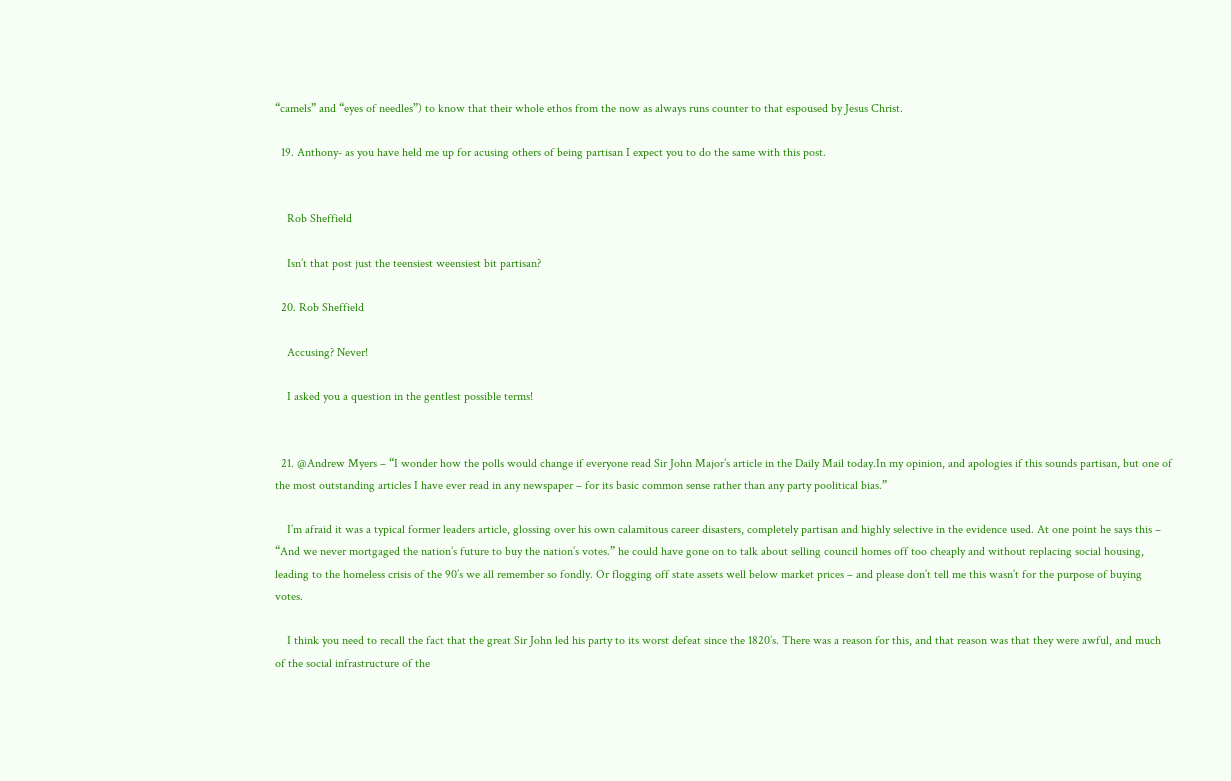“camels” and “eyes of needles”) to know that their whole ethos from the now as always runs counter to that espoused by Jesus Christ.

  19. Anthony- as you have held me up for acusing others of being partisan I expect you to do the same with this post.


    Rob Sheffield

    Isn’t that post just the teensiest weensiest bit partisan?

  20. Rob Sheffield

    Accusing? Never!

    I asked you a question in the gentlest possible terms!


  21. @Andrew Myers – “I wonder how the polls would change if everyone read Sir John Major’s article in the Daily Mail today.In my opinion, and apologies if this sounds partisan, but one of the most outstanding articles I have ever read in any newspaper – for its basic common sense rather than any party poolitical bias.”

    I’m afraid it was a typical former leaders article, glossing over his own calamitous career disasters, completely partisan and highly selective in the evidence used. At one point he says this – “And we never mortgaged the nation’s future to buy the nation’s votes.” he could have gone on to talk about selling council homes off too cheaply and without replacing social housing, leading to the homeless crisis of the 90’s we all remember so fondly. Or flogging off state assets well below market prices – and please don’t tell me this wasn’t for the purpose of buying votes.

    I think you need to recall the fact that the great Sir John led his party to its worst defeat since the 1820’s. There was a reason for this, and that reason was that they were awful, and much of the social infrastructure of the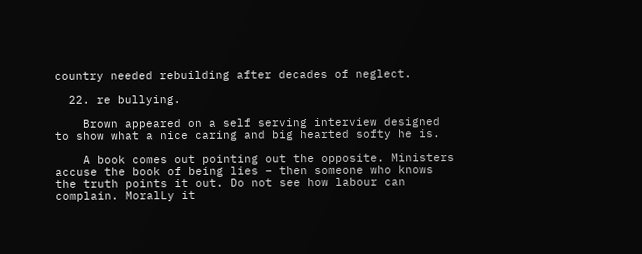country needed rebuilding after decades of neglect.

  22. re bullying.

    Brown appeared on a self serving interview designed to show what a nice caring and big hearted softy he is.

    A book comes out pointing out the opposite. Ministers accuse the book of being lies – then someone who knows the truth points it out. Do not see how labour can complain. MoralLy it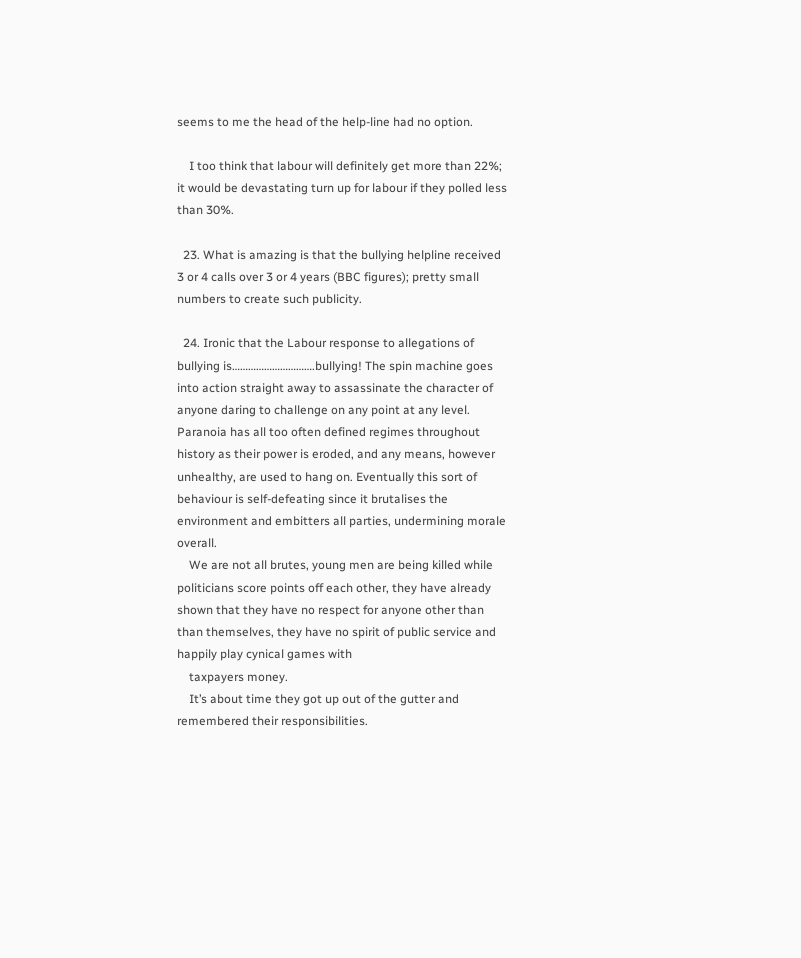seems to me the head of the help-line had no option.

    I too think that labour will definitely get more than 22%; it would be devastating turn up for labour if they polled less than 30%.

  23. What is amazing is that the bullying helpline received 3 or 4 calls over 3 or 4 years (BBC figures); pretty small numbers to create such publicity.

  24. Ironic that the Labour response to allegations of bullying is………………………….bullying! The spin machine goes into action straight away to assassinate the character of anyone daring to challenge on any point at any level. Paranoia has all too often defined regimes throughout history as their power is eroded, and any means, however unhealthy, are used to hang on. Eventually this sort of behaviour is self-defeating since it brutalises the environment and embitters all parties, undermining morale overall.
    We are not all brutes, young men are being killed while politicians score points off each other, they have already shown that they have no respect for anyone other than than themselves, they have no spirit of public service and happily play cynical games with
    taxpayers money.
    It’s about time they got up out of the gutter and remembered their responsibilities.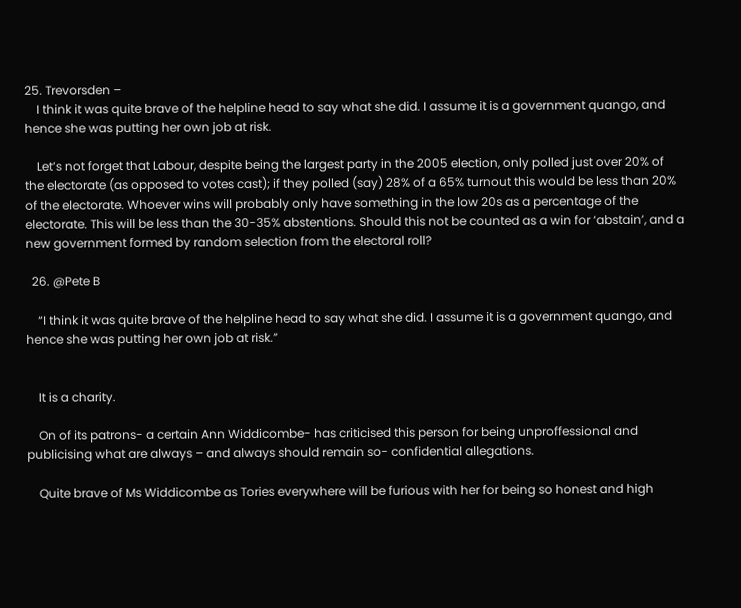25. Trevorsden –
    I think it was quite brave of the helpline head to say what she did. I assume it is a government quango, and hence she was putting her own job at risk.

    Let’s not forget that Labour, despite being the largest party in the 2005 election, only polled just over 20% of the electorate (as opposed to votes cast); if they polled (say) 28% of a 65% turnout this would be less than 20% of the electorate. Whoever wins will probably only have something in the low 20s as a percentage of the electorate. This will be less than the 30-35% abstentions. Should this not be counted as a win for ‘abstain’, and a new government formed by random selection from the electoral roll?

  26. @Pete B

    “I think it was quite brave of the helpline head to say what she did. I assume it is a government quango, and hence she was putting her own job at risk.”


    It is a charity.

    On of its patrons- a certain Ann Widdicombe- has criticised this person for being unproffessional and publicising what are always – and always should remain so- confidential allegations.

    Quite brave of Ms Widdicombe as Tories everywhere will be furious with her for being so honest and high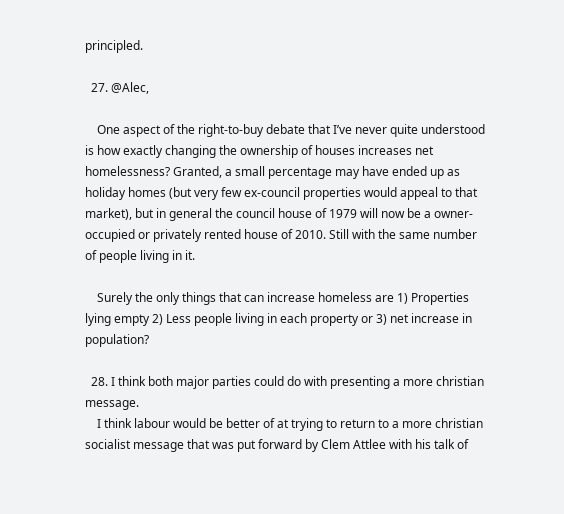principled.

  27. @Alec,

    One aspect of the right-to-buy debate that I’ve never quite understood is how exactly changing the ownership of houses increases net homelessness? Granted, a small percentage may have ended up as holiday homes (but very few ex-council properties would appeal to that market), but in general the council house of 1979 will now be a owner-occupied or privately rented house of 2010. Still with the same number of people living in it.

    Surely the only things that can increase homeless are 1) Properties lying empty 2) Less people living in each property or 3) net increase in population?

  28. I think both major parties could do with presenting a more christian message.
    I think labour would be better of at trying to return to a more christian socialist message that was put forward by Clem Attlee with his talk of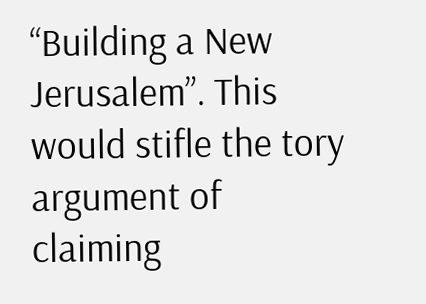“Building a New Jerusalem”. This would stifle the tory argument of claiming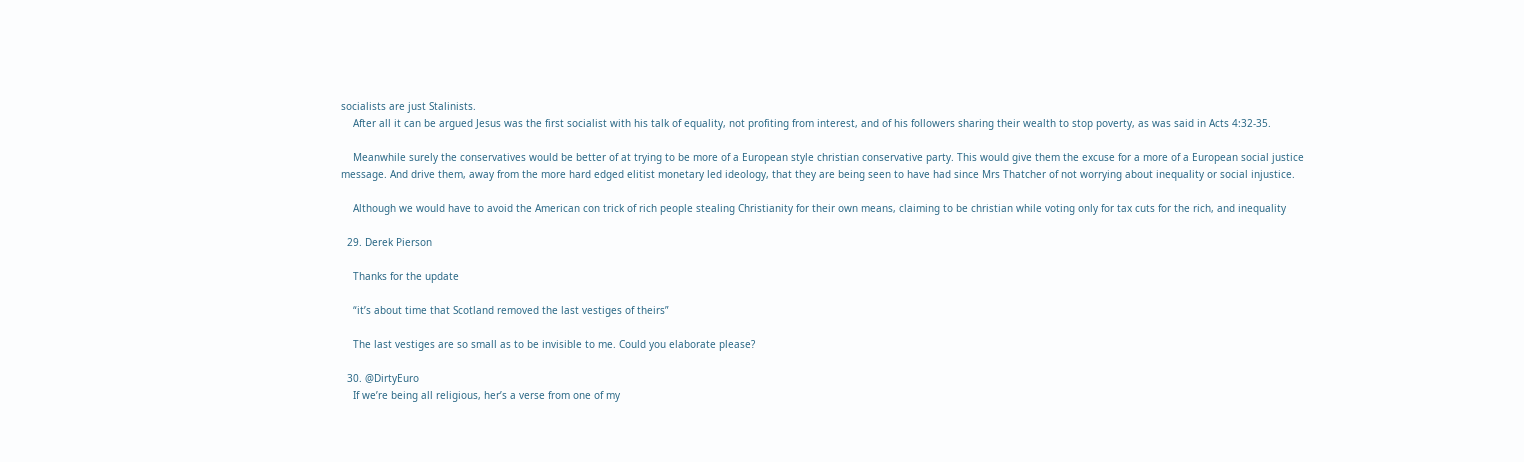socialists are just Stalinists.
    After all it can be argued Jesus was the first socialist with his talk of equality, not profiting from interest, and of his followers sharing their wealth to stop poverty, as was said in Acts 4:32-35.

    Meanwhile surely the conservatives would be better of at trying to be more of a European style christian conservative party. This would give them the excuse for a more of a European social justice message. And drive them, away from the more hard edged elitist monetary led ideology, that they are being seen to have had since Mrs Thatcher of not worrying about inequality or social injustice.

    Although we would have to avoid the American con trick of rich people stealing Christianity for their own means, claiming to be christian while voting only for tax cuts for the rich, and inequality

  29. Derek Pierson

    Thanks for the update

    “it’s about time that Scotland removed the last vestiges of theirs”

    The last vestiges are so small as to be invisible to me. Could you elaborate please?

  30. @DirtyEuro
    If we’re being all religious, her’s a verse from one of my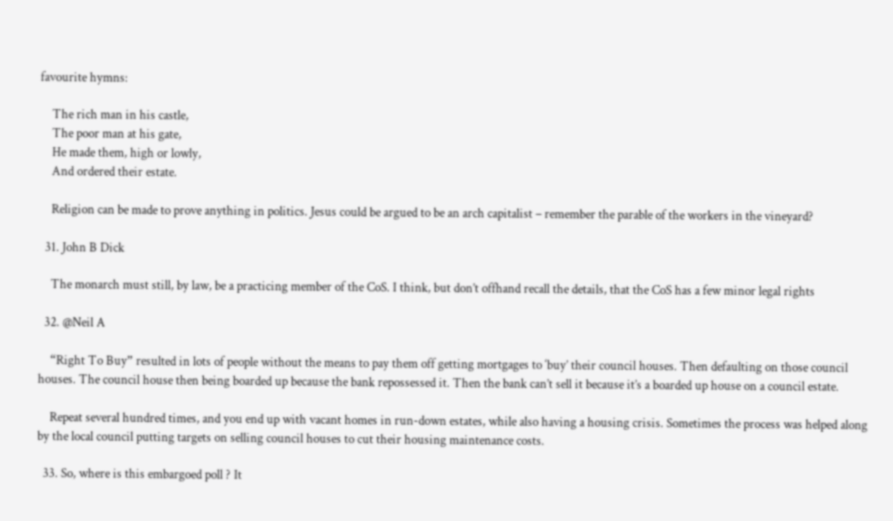favourite hymns:

    The rich man in his castle,
    The poor man at his gate,
    He made them, high or lowly,
    And ordered their estate.

    Religion can be made to prove anything in politics. Jesus could be argued to be an arch capitalist – remember the parable of the workers in the vineyard?

  31. John B Dick

    The monarch must still, by law, be a practicing member of the CoS. I think, but don’t offhand recall the details, that the CoS has a few minor legal rights

  32. @Neil A

    “Right To Buy” resulted in lots of people without the means to pay them off getting mortgages to ‘buy’ their council houses. Then defaulting on those council houses. The council house then being boarded up because the bank repossessed it. Then the bank can’t sell it because it’s a boarded up house on a council estate.

    Repeat several hundred times, and you end up with vacant homes in run-down estates, while also having a housing crisis. Sometimes the process was helped along by the local council putting targets on selling council houses to cut their housing maintenance costs.

  33. So, where is this embargoed poll ? It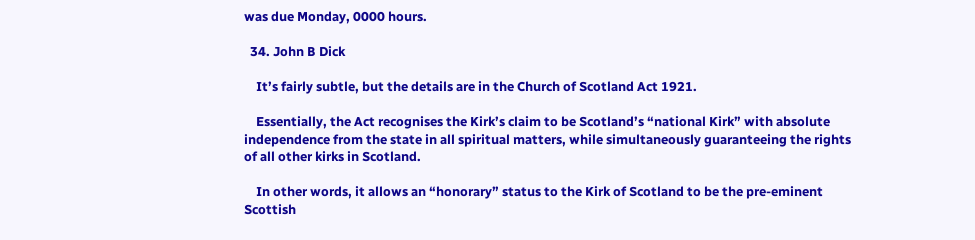was due Monday, 0000 hours.

  34. John B Dick

    It’s fairly subtle, but the details are in the Church of Scotland Act 1921.

    Essentially, the Act recognises the Kirk’s claim to be Scotland’s “national Kirk” with absolute independence from the state in all spiritual matters, while simultaneously guaranteeing the rights of all other kirks in Scotland.

    In other words, it allows an “honorary” status to the Kirk of Scotland to be the pre-eminent Scottish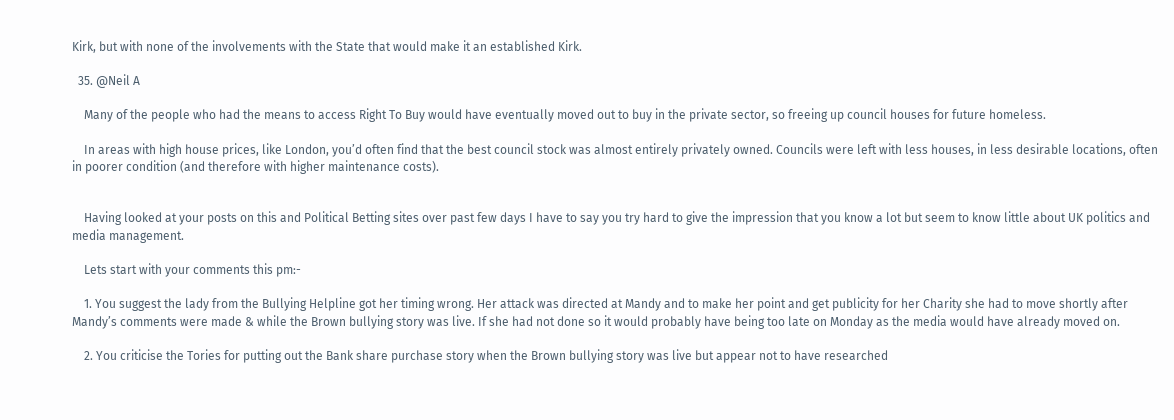Kirk, but with none of the involvements with the State that would make it an established Kirk.

  35. @Neil A

    Many of the people who had the means to access Right To Buy would have eventually moved out to buy in the private sector, so freeing up council houses for future homeless.

    In areas with high house prices, like London, you’d often find that the best council stock was almost entirely privately owned. Councils were left with less houses, in less desirable locations, often in poorer condition (and therefore with higher maintenance costs).


    Having looked at your posts on this and Political Betting sites over past few days I have to say you try hard to give the impression that you know a lot but seem to know little about UK politics and media management.

    Lets start with your comments this pm:-

    1. You suggest the lady from the Bullying Helpline got her timing wrong. Her attack was directed at Mandy and to make her point and get publicity for her Charity she had to move shortly after Mandy’s comments were made & while the Brown bullying story was live. If she had not done so it would probably have being too late on Monday as the media would have already moved on.

    2. You criticise the Tories for putting out the Bank share purchase story when the Brown bullying story was live but appear not to have researched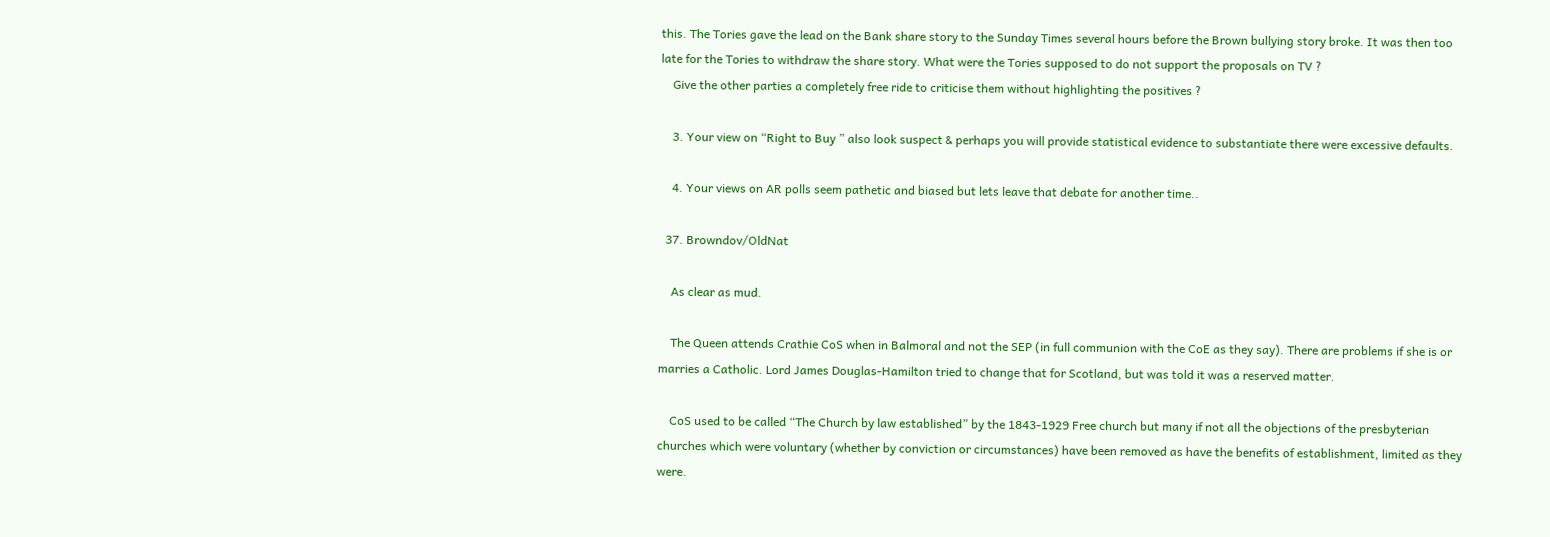this. The Tories gave the lead on the Bank share story to the Sunday Times several hours before the Brown bullying story broke. It was then too late for the Tories to withdraw the share story. What were the Tories supposed to do not support the proposals on TV ?
    Give the other parties a completely free ride to criticise them without highlighting the positives ?

    3. Your view on “Right to Buy ” also look suspect & perhaps you will provide statistical evidence to substantiate there were excessive defaults.

    4. Your views on AR polls seem pathetic and biased but lets leave that debate for another time..

  37. Browndov/OldNat

    As clear as mud.

    The Queen attends Crathie CoS when in Balmoral and not the SEP (in full communion with the CoE as they say). There are problems if she is or marries a Catholic. Lord James Douglas-Hamilton tried to change that for Scotland, but was told it was a reserved matter.

    CoS used to be called “The Church by law established” by the 1843-1929 Free church but many if not all the objections of the presbyterian churches which were voluntary (whether by conviction or circumstances) have been removed as have the benefits of establishment, limited as they were.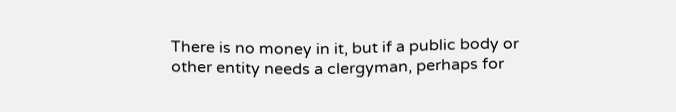There is no money in it, but if a public body or other entity needs a clergyman, perhaps for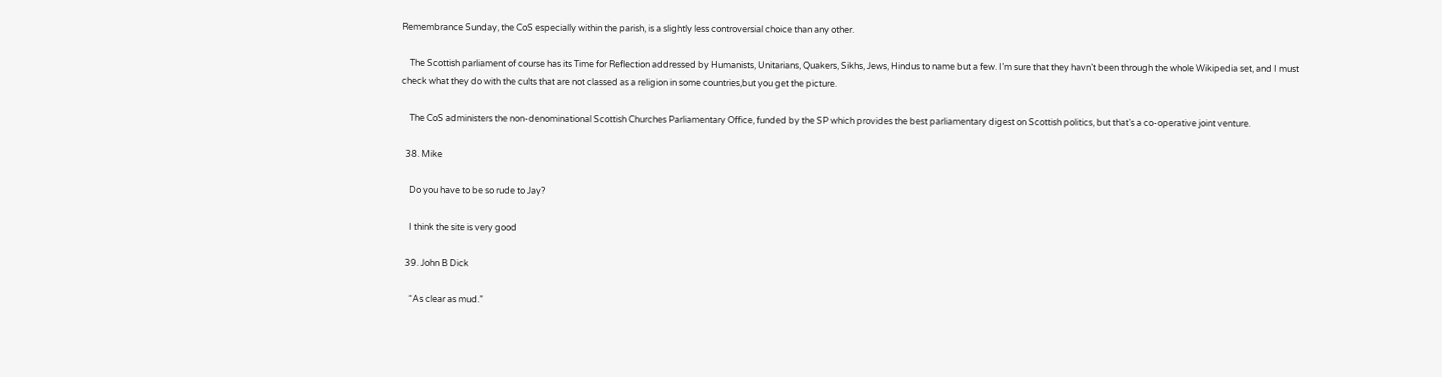Remembrance Sunday, the CoS especially within the parish, is a slightly less controversial choice than any other.

    The Scottish parliament of course has its Time for Reflection addressed by Humanists, Unitarians, Quakers, Sikhs, Jews, Hindus to name but a few. I’m sure that they havn’t been through the whole Wikipedia set, and I must check what they do with the cults that are not classed as a religion in some countries,but you get the picture.

    The CoS administers the non-denominational Scottish Churches Parliamentary Office, funded by the SP which provides the best parliamentary digest on Scottish politics, but that’s a co-operative joint venture.

  38. Mike

    Do you have to be so rude to Jay?

    I think the site is very good

  39. John B Dick

    “As clear as mud.”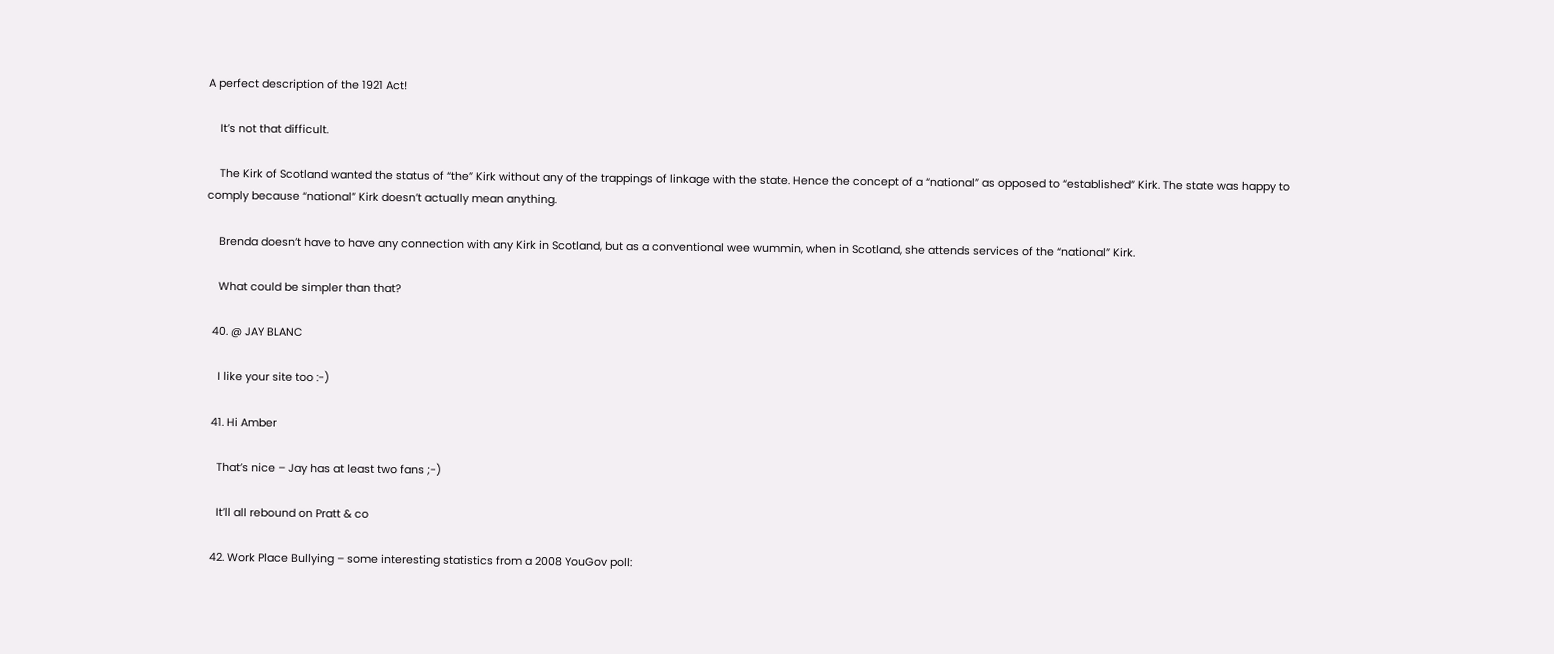A perfect description of the 1921 Act!

    It’s not that difficult.

    The Kirk of Scotland wanted the status of “the” Kirk without any of the trappings of linkage with the state. Hence the concept of a “national” as opposed to “established” Kirk. The state was happy to comply because “national” Kirk doesn’t actually mean anything.

    Brenda doesn’t have to have any connection with any Kirk in Scotland, but as a conventional wee wummin, when in Scotland, she attends services of the “national” Kirk.

    What could be simpler than that?

  40. @ JAY BLANC

    I like your site too :-)

  41. Hi Amber

    That’s nice – Jay has at least two fans ;-)

    It’ll all rebound on Pratt & co

  42. Work Place Bullying – some interesting statistics from a 2008 YouGov poll: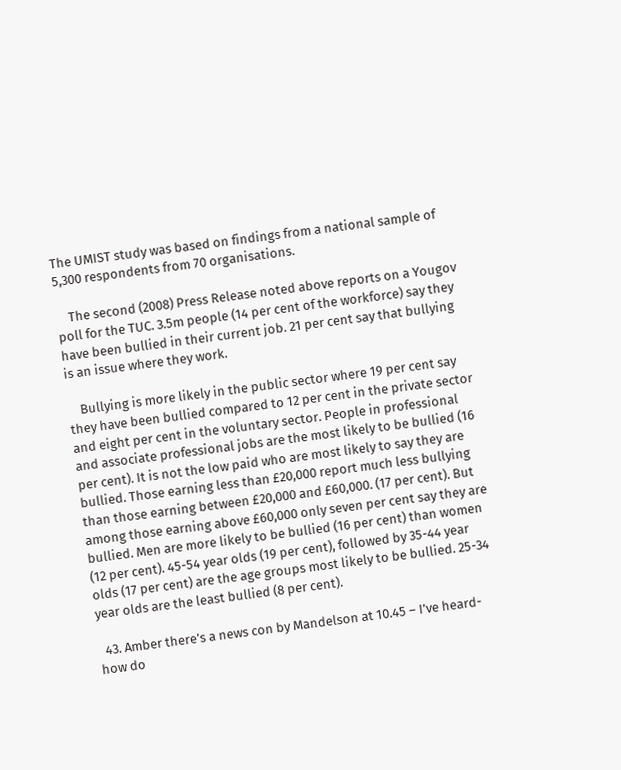The UMIST study was based on findings from a national sample of 5,300 respondents from 70 organisations.

    The second (2008) Press Release noted above reports on a Yougov poll for the TUC. 3.5m people (14 per cent of the workforce) say they have been bullied in their current job. 21 per cent say that bullying is an issue where they work.

    Bullying is more likely in the public sector where 19 per cent say they have been bullied compared to 12 per cent in the private sector and eight per cent in the voluntary sector. People in professional and associate professional jobs are the most likely to be bullied (16 per cent). It is not the low paid who are most likely to say they are bullied. Those earning less than £20,000 report much less bullying than those earning between £20,000 and £60,000. (17 per cent). But among those earning above £60,000 only seven per cent say they are bullied. Men are more likely to be bullied (16 per cent) than women (12 per cent). 45-54 year olds (19 per cent), followed by 35-44 year olds (17 per cent) are the age groups most likely to be bullied. 25-34 year olds are the least bullied (8 per cent).

  43. Amber there’s a news con by Mandelson at 10.45 – I’ve heard-how do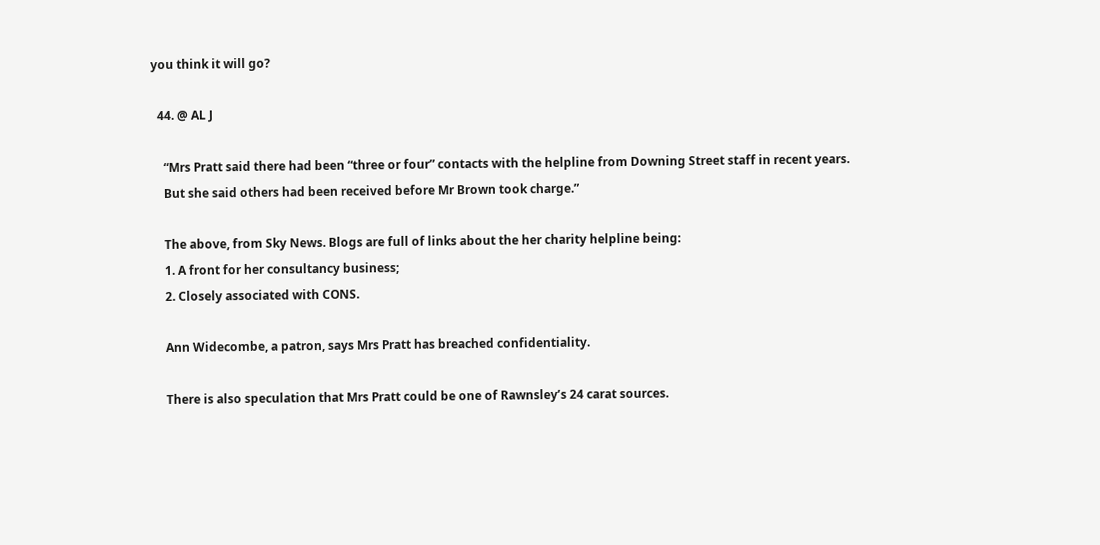you think it will go?

  44. @ AL J

    “Mrs Pratt said there had been “three or four” contacts with the helpline from Downing Street staff in recent years.
    But she said others had been received before Mr Brown took charge.”

    The above, from Sky News. Blogs are full of links about the her charity helpline being:
    1. A front for her consultancy business;
    2. Closely associated with CONS.

    Ann Widecombe, a patron, says Mrs Pratt has breached confidentiality.

    There is also speculation that Mrs Pratt could be one of Rawnsley’s 24 carat sources.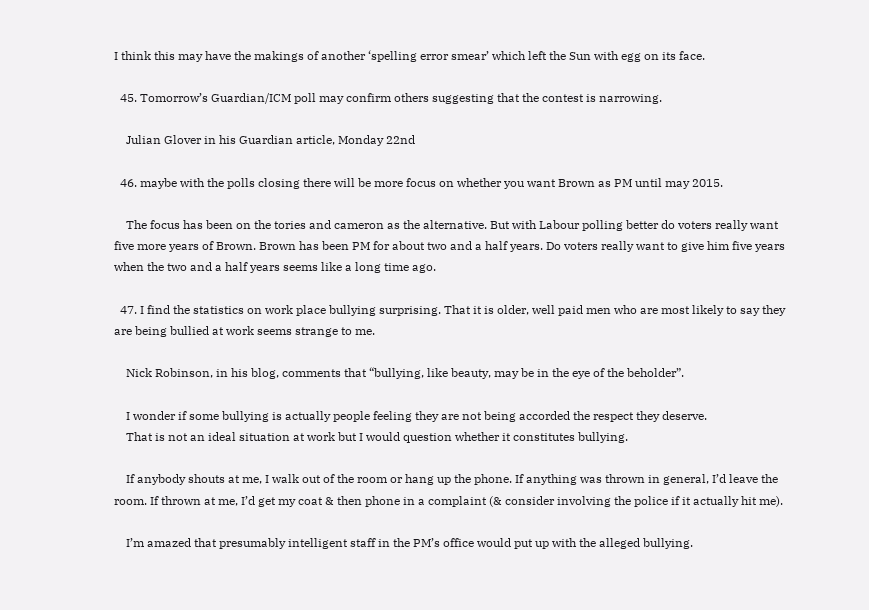I think this may have the makings of another ‘spelling error smear’ which left the Sun with egg on its face.

  45. Tomorrow’s Guardian/ICM poll may confirm others suggesting that the contest is narrowing.

    Julian Glover in his Guardian article, Monday 22nd

  46. maybe with the polls closing there will be more focus on whether you want Brown as PM until may 2015.

    The focus has been on the tories and cameron as the alternative. But with Labour polling better do voters really want five more years of Brown. Brown has been PM for about two and a half years. Do voters really want to give him five years when the two and a half years seems like a long time ago.

  47. I find the statistics on work place bullying surprising. That it is older, well paid men who are most likely to say they are being bullied at work seems strange to me.

    Nick Robinson, in his blog, comments that “bullying, like beauty, may be in the eye of the beholder”.

    I wonder if some bullying is actually people feeling they are not being accorded the respect they deserve.
    That is not an ideal situation at work but I would question whether it constitutes bullying.

    If anybody shouts at me, I walk out of the room or hang up the phone. If anything was thrown in general, I’d leave the room. If thrown at me, I’d get my coat & then phone in a complaint (& consider involving the police if it actually hit me).

    I’m amazed that presumably intelligent staff in the PM’s office would put up with the alleged bullying.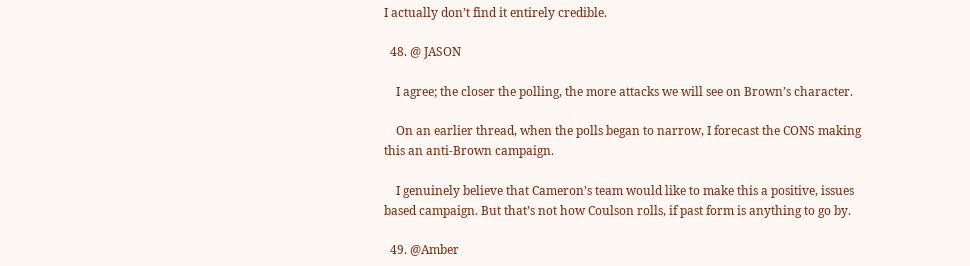I actually don’t find it entirely credible.

  48. @ JASON

    I agree; the closer the polling, the more attacks we will see on Brown’s character.

    On an earlier thread, when the polls began to narrow, I forecast the CONS making this an anti-Brown campaign.

    I genuinely believe that Cameron’s team would like to make this a positive, issues based campaign. But that’s not how Coulson rolls, if past form is anything to go by.

  49. @Amber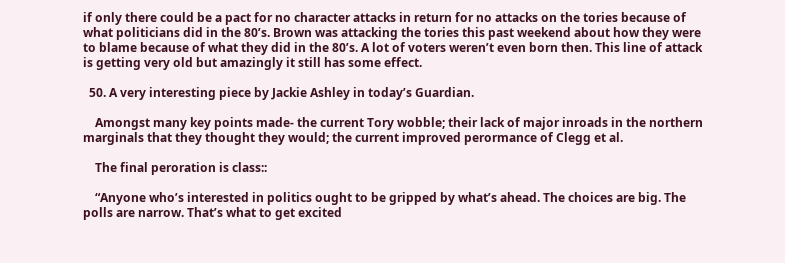if only there could be a pact for no character attacks in return for no attacks on the tories because of what politicians did in the 80’s. Brown was attacking the tories this past weekend about how they were to blame because of what they did in the 80’s. A lot of voters weren’t even born then. This line of attack is getting very old but amazingly it still has some effect.

  50. A very interesting piece by Jackie Ashley in today’s Guardian.

    Amongst many key points made- the current Tory wobble; their lack of major inroads in the northern marginals that they thought they would; the current improved perormance of Clegg et al.

    The final peroration is class::

    “Anyone who’s interested in politics ought to be gripped by what’s ahead. The choices are big. The polls are narrow. That’s what to get excited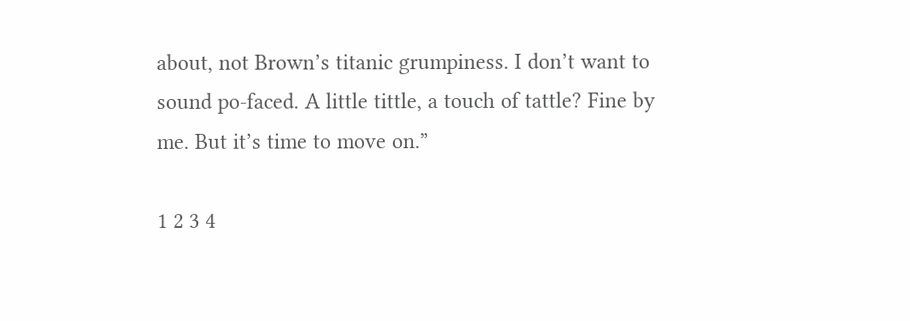about, not Brown’s titanic grumpiness. I don’t want to sound po-faced. A little tittle, a touch of tattle? Fine by me. But it’s time to move on.”

1 2 3 4